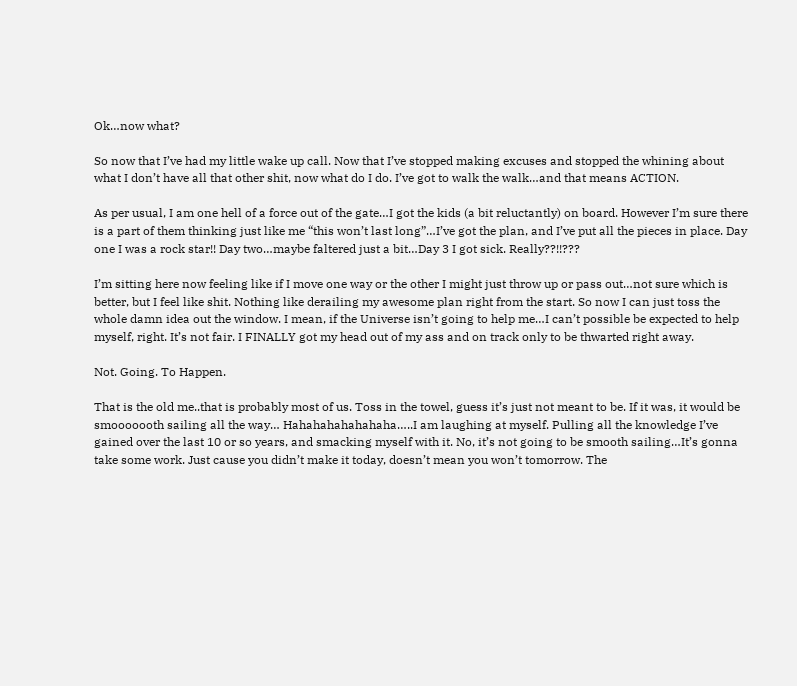Ok…now what?

So now that I’ve had my little wake up call. Now that I’ve stopped making excuses and stopped the whining about what I don’t have all that other shit, now what do I do. I’ve got to walk the walk…and that means ACTION.

As per usual, I am one hell of a force out of the gate…I got the kids (a bit reluctantly) on board. However I’m sure there is a part of them thinking just like me “this won’t last long”…I’ve got the plan, and I’ve put all the pieces in place. Day one I was a rock star!! Day two…maybe faltered just a bit…Day 3 I got sick. Really??!!???

I’m sitting here now feeling like if I move one way or the other I might just throw up or pass out…not sure which is better, but I feel like shit. Nothing like derailing my awesome plan right from the start. So now I can just toss the whole damn idea out the window. I mean, if the Universe isn’t going to help me…I can’t possible be expected to help myself, right. It’s not fair. I FINALLY got my head out of my ass and on track only to be thwarted right away.

Not. Going. To Happen.

That is the old me..that is probably most of us. Toss in the towel, guess it’s just not meant to be. If it was, it would be smooooooth sailing all the way… Hahahahahahahaha…..I am laughing at myself. Pulling all the knowledge I’ve gained over the last 10 or so years, and smacking myself with it. No, it’s not going to be smooth sailing…It’s gonna take some work. Just cause you didn’t make it today, doesn’t mean you won’t tomorrow. The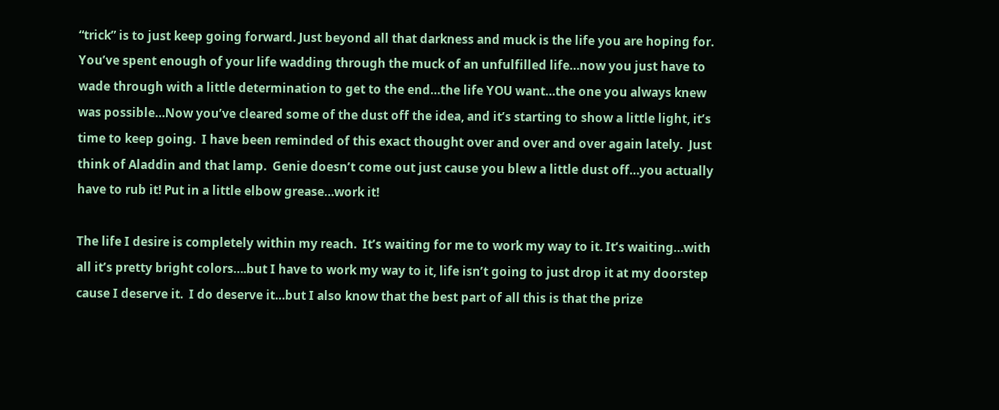“trick” is to just keep going forward. Just beyond all that darkness and muck is the life you are hoping for. You’ve spent enough of your life wadding through the muck of an unfulfilled life…now you just have to wade through with a little determination to get to the end…the life YOU want…the one you always knew was possible…Now you’ve cleared some of the dust off the idea, and it’s starting to show a little light, it’s time to keep going.  I have been reminded of this exact thought over and over and over again lately.  Just think of Aladdin and that lamp.  Genie doesn’t come out just cause you blew a little dust off…you actually have to rub it! Put in a little elbow grease…work it!

The life I desire is completely within my reach.  It’s waiting for me to work my way to it. It’s waiting…with all it’s pretty bright colors….but I have to work my way to it, life isn’t going to just drop it at my doorstep cause I deserve it.  I do deserve it…but I also know that the best part of all this is that the prize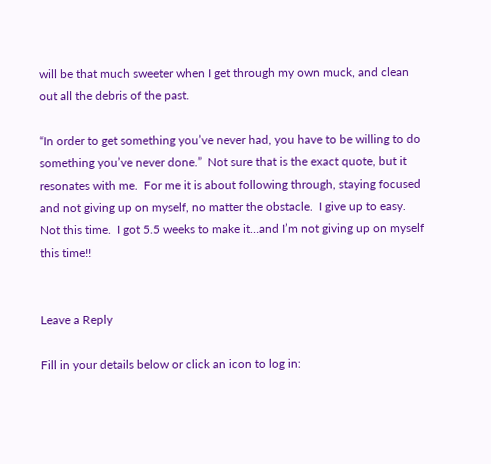will be that much sweeter when I get through my own muck, and clean out all the debris of the past.

“In order to get something you’ve never had, you have to be willing to do something you’ve never done.”  Not sure that is the exact quote, but it resonates with me.  For me it is about following through, staying focused and not giving up on myself, no matter the obstacle.  I give up to easy.  Not this time.  I got 5.5 weeks to make it…and I’m not giving up on myself this time!!


Leave a Reply

Fill in your details below or click an icon to log in: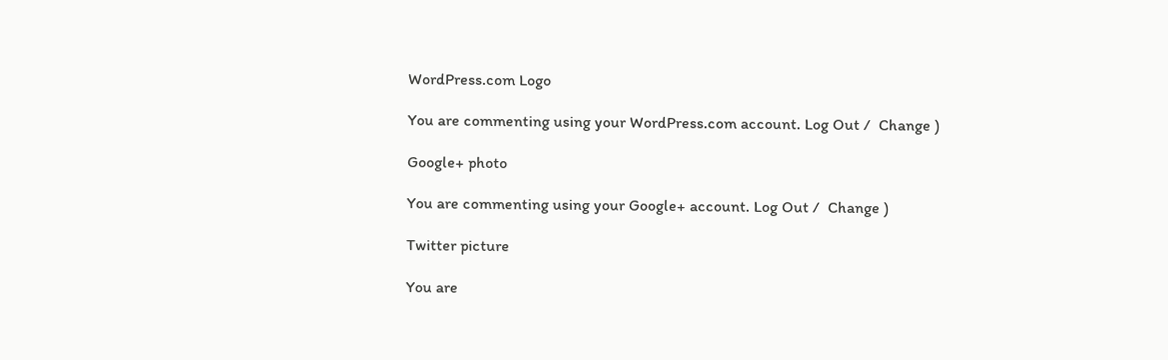WordPress.com Logo

You are commenting using your WordPress.com account. Log Out /  Change )

Google+ photo

You are commenting using your Google+ account. Log Out /  Change )

Twitter picture

You are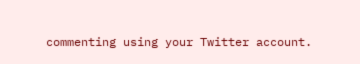commenting using your Twitter account.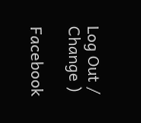Log Out /  Change )

Facebook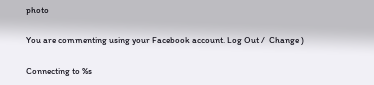photo

You are commenting using your Facebook account. Log Out /  Change )

Connecting to %s